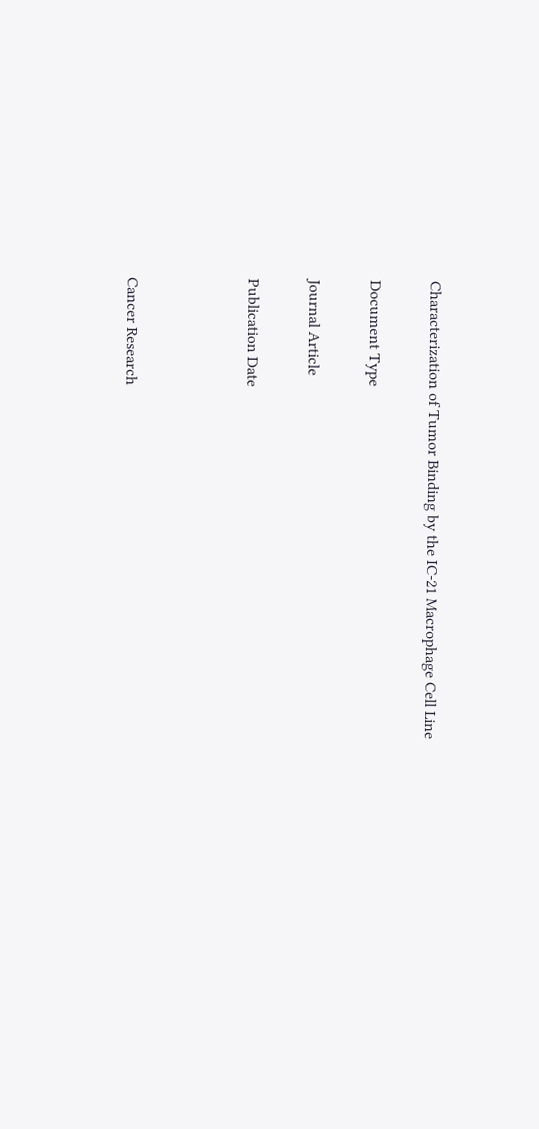Characterization of Tumor Binding by the IC-21 Macrophage Cell Line

Document Type

Journal Article

Publication Date



Cancer Research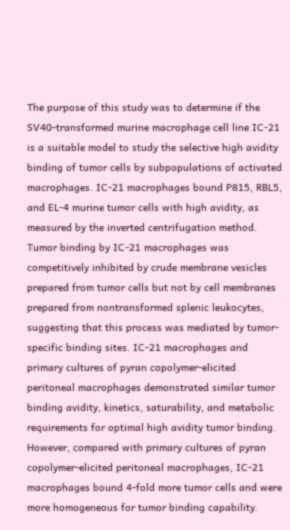The purpose of this study was to determine if the SV40-transformed murine macrophage cell line IC-21 is a suitable model to study the selective high avidity binding of tumor cells by subpopulations of activated macrophages. IC-21 macrophages bound P815, RBL5, and EL-4 murine tumor cells with high avidity, as measured by the inverted centrifugation method. Tumor binding by IC-21 macrophages was competitively inhibited by crude membrane vesicles prepared from tumor cells but not by cell membranes prepared from nontransformed splenic leukocytes, suggesting that this process was mediated by tumor-specific binding sites. IC-21 macrophages and primary cultures of pyran copolymer-elicited peritoneal macrophages demonstrated similar tumor binding avidity, kinetics, saturability, and metabolic requirements for optimal high avidity tumor binding. However, compared with primary cultures of pyran copolymer-elicited peritoneal macrophages, IC-21 macrophages bound 4-fold more tumor cells and were more homogeneous for tumor binding capability.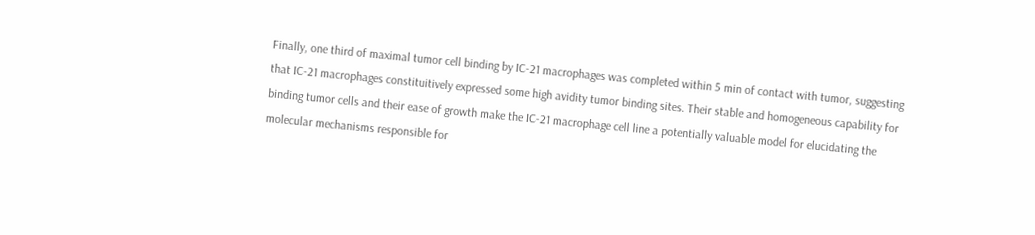Finally, one third of maximal tumor cell binding by IC-21 macrophages was completed within 5 min of contact with tumor, suggesting that IC-21 macrophages constituitively expressed some high avidity tumor binding sites. Their stable and homogeneous capability for binding tumor cells and their ease of growth make the IC-21 macrophage cell line a potentially valuable model for elucidating the molecular mechanisms responsible for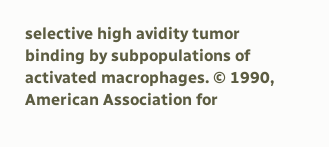selective high avidity tumor binding by subpopulations of activated macrophages. © 1990, American Association for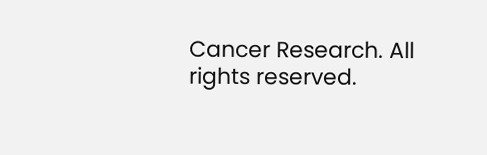Cancer Research. All rights reserved.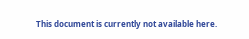This document is currently not available here.